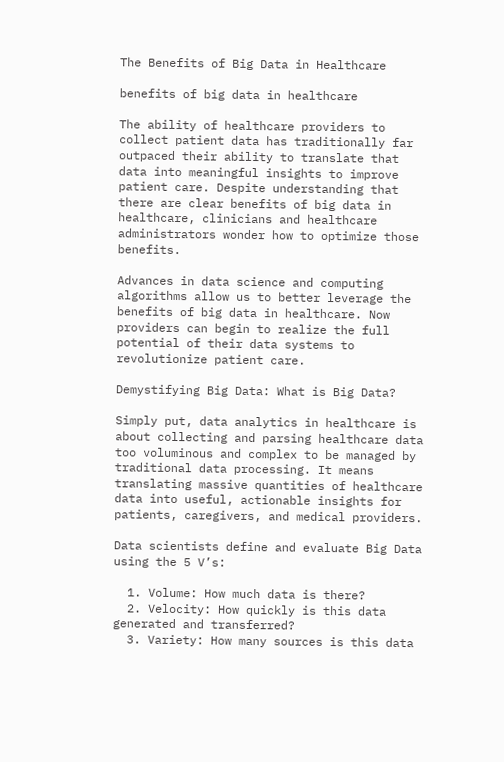The Benefits of Big Data in Healthcare

benefits of big data in healthcare

The ability of healthcare providers to collect patient data has traditionally far outpaced their ability to translate that data into meaningful insights to improve patient care. Despite understanding that there are clear benefits of big data in healthcare, clinicians and healthcare administrators wonder how to optimize those benefits.

Advances in data science and computing algorithms allow us to better leverage the benefits of big data in healthcare. Now providers can begin to realize the full potential of their data systems to revolutionize patient care.

Demystifying Big Data: What is Big Data?

Simply put, data analytics in healthcare is about collecting and parsing healthcare data too voluminous and complex to be managed by traditional data processing. It means translating massive quantities of healthcare data into useful, actionable insights for patients, caregivers, and medical providers.

Data scientists define and evaluate Big Data using the 5 V’s:

  1. Volume: How much data is there?
  2. Velocity: How quickly is this data generated and transferred?
  3. Variety: How many sources is this data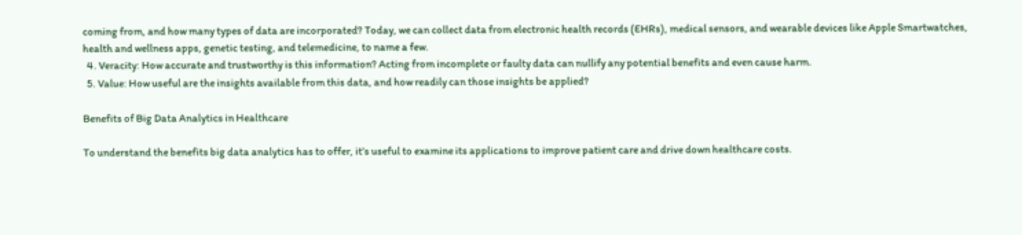coming from, and how many types of data are incorporated? Today, we can collect data from electronic health records (EHRs), medical sensors, and wearable devices like Apple Smartwatches, health and wellness apps, genetic testing, and telemedicine, to name a few.
  4. Veracity: How accurate and trustworthy is this information? Acting from incomplete or faulty data can nullify any potential benefits and even cause harm.
  5. Value: How useful are the insights available from this data, and how readily can those insights be applied?

Benefits of Big Data Analytics in Healthcare

To understand the benefits big data analytics has to offer, it’s useful to examine its applications to improve patient care and drive down healthcare costs.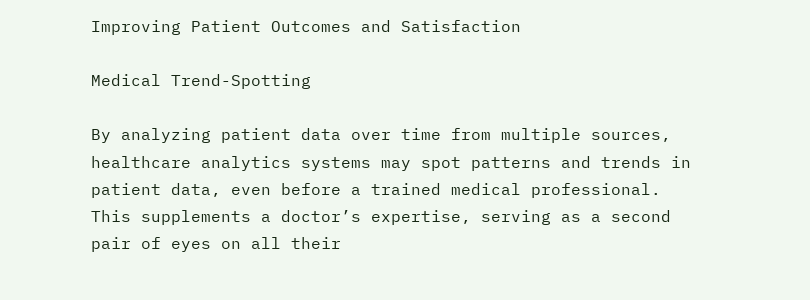Improving Patient Outcomes and Satisfaction

Medical Trend-Spotting

By analyzing patient data over time from multiple sources, healthcare analytics systems may spot patterns and trends in patient data, even before a trained medical professional. This supplements a doctor’s expertise, serving as a second pair of eyes on all their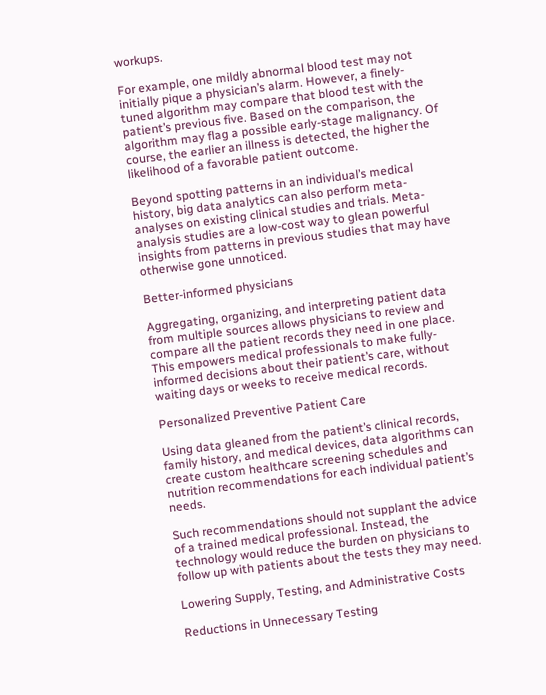workups.

For example, one mildly abnormal blood test may not initially pique a physician’s alarm. However, a finely-tuned algorithm may compare that blood test with the patient’s previous five. Based on the comparison, the algorithm may flag a possible early-stage malignancy. Of course, the earlier an illness is detected, the higher the likelihood of a favorable patient outcome.

Beyond spotting patterns in an individual’s medical history, big data analytics can also perform meta-analyses on existing clinical studies and trials. Meta-analysis studies are a low-cost way to glean powerful insights from patterns in previous studies that may have otherwise gone unnoticed.

Better-informed physicians

Aggregating, organizing, and interpreting patient data from multiple sources allows physicians to review and compare all the patient records they need in one place. This empowers medical professionals to make fully-informed decisions about their patient’s care, without waiting days or weeks to receive medical records.

Personalized Preventive Patient Care

Using data gleaned from the patient’s clinical records, family history, and medical devices, data algorithms can create custom healthcare screening schedules and nutrition recommendations for each individual patient’s needs.

Such recommendations should not supplant the advice of a trained medical professional. Instead, the technology would reduce the burden on physicians to follow up with patients about the tests they may need.

Lowering Supply, Testing, and Administrative Costs

Reductions in Unnecessary Testing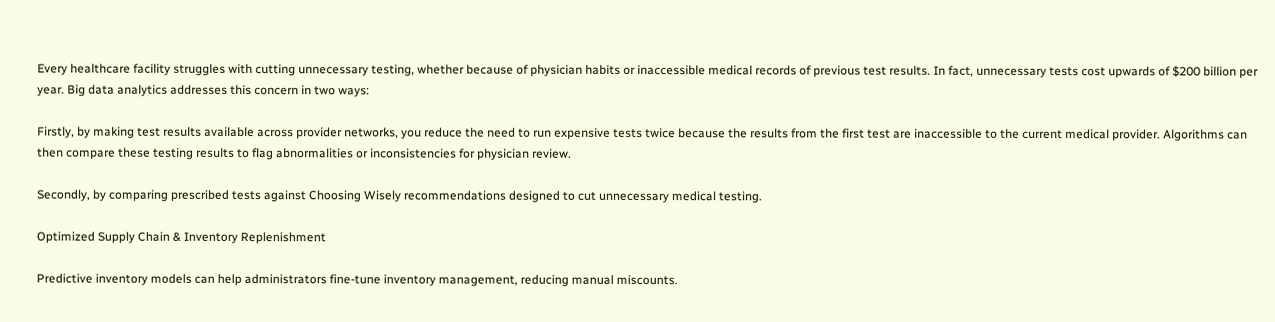Every healthcare facility struggles with cutting unnecessary testing, whether because of physician habits or inaccessible medical records of previous test results. In fact, unnecessary tests cost upwards of $200 billion per year. Big data analytics addresses this concern in two ways:

Firstly, by making test results available across provider networks, you reduce the need to run expensive tests twice because the results from the first test are inaccessible to the current medical provider. Algorithms can then compare these testing results to flag abnormalities or inconsistencies for physician review.

Secondly, by comparing prescribed tests against Choosing Wisely recommendations designed to cut unnecessary medical testing.

Optimized Supply Chain & Inventory Replenishment

Predictive inventory models can help administrators fine-tune inventory management, reducing manual miscounts.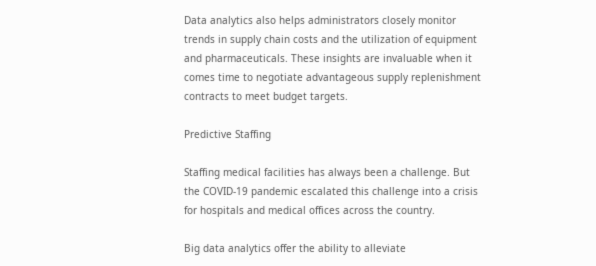Data analytics also helps administrators closely monitor trends in supply chain costs and the utilization of equipment and pharmaceuticals. These insights are invaluable when it comes time to negotiate advantageous supply replenishment contracts to meet budget targets.

Predictive Staffing

Staffing medical facilities has always been a challenge. But the COVID-19 pandemic escalated this challenge into a crisis for hospitals and medical offices across the country.

Big data analytics offer the ability to alleviate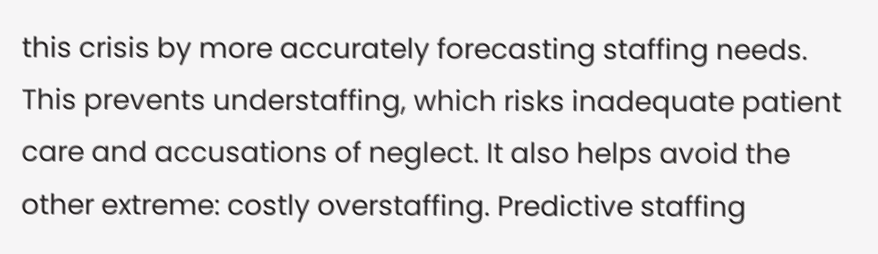this crisis by more accurately forecasting staffing needs. This prevents understaffing, which risks inadequate patient care and accusations of neglect. It also helps avoid the other extreme: costly overstaffing. Predictive staffing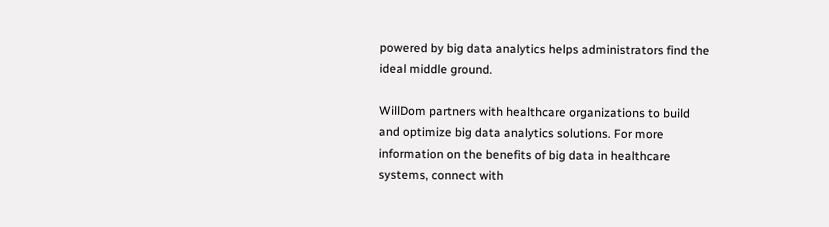powered by big data analytics helps administrators find the ideal middle ground.

WillDom partners with healthcare organizations to build and optimize big data analytics solutions. For more information on the benefits of big data in healthcare systems, connect with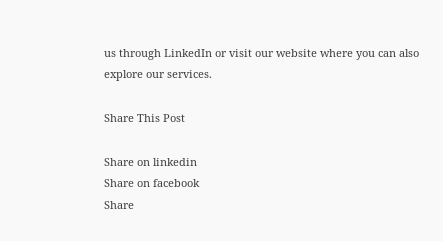us through LinkedIn or visit our website where you can also explore our services.

Share This Post

Share on linkedin
Share on facebook
Share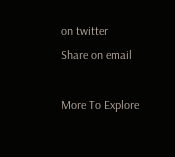on twitter
Share on email

More To Explore